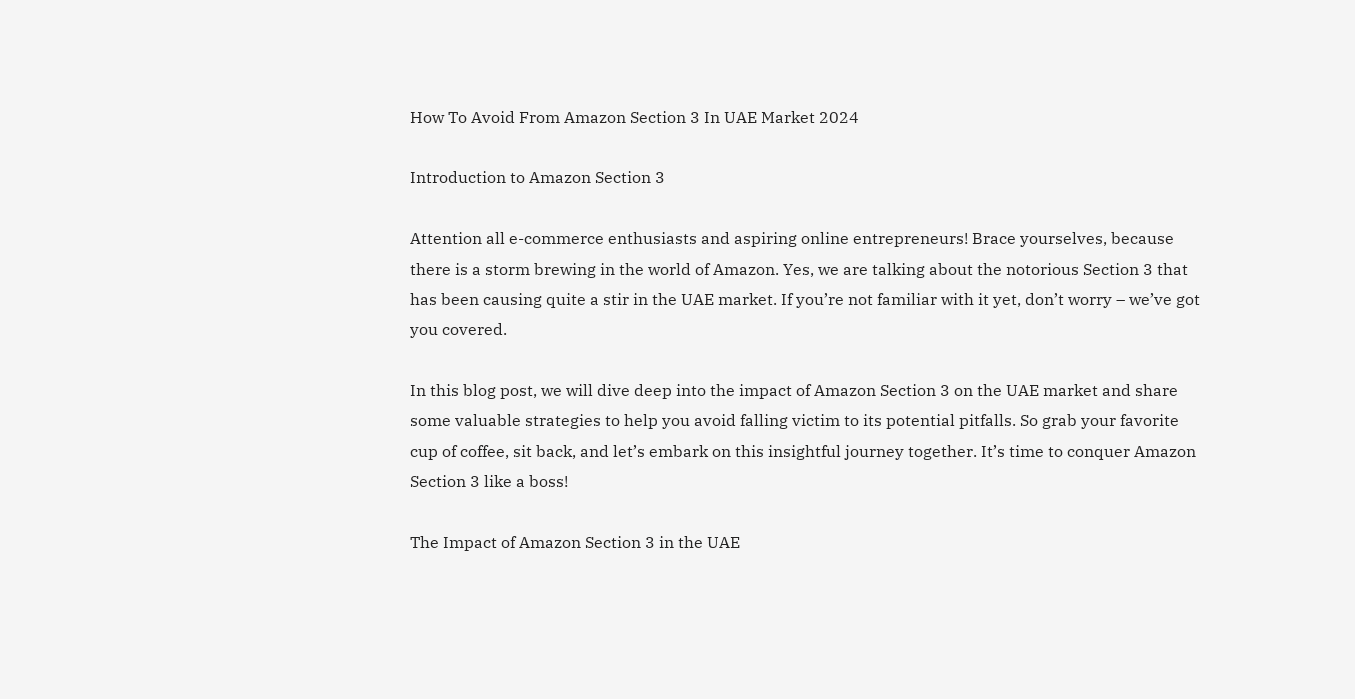How To Avoid From Amazon Section 3 In UAE Market 2024

Introduction to Amazon Section 3

Attention all e-commerce enthusiasts and aspiring online entrepreneurs! Brace yourselves, because there is a storm brewing in the world of Amazon. Yes, we are talking about the notorious Section 3 that has been causing quite a stir in the UAE market. If you’re not familiar with it yet, don’t worry – we’ve got you covered.

In this blog post, we will dive deep into the impact of Amazon Section 3 on the UAE market and share some valuable strategies to help you avoid falling victim to its potential pitfalls. So grab your favorite cup of coffee, sit back, and let’s embark on this insightful journey together. It’s time to conquer Amazon Section 3 like a boss!

The Impact of Amazon Section 3 in the UAE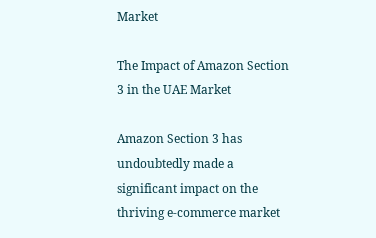Market

The Impact of Amazon Section 3 in the UAE Market

Amazon Section 3 has undoubtedly made a significant impact on the thriving e-commerce market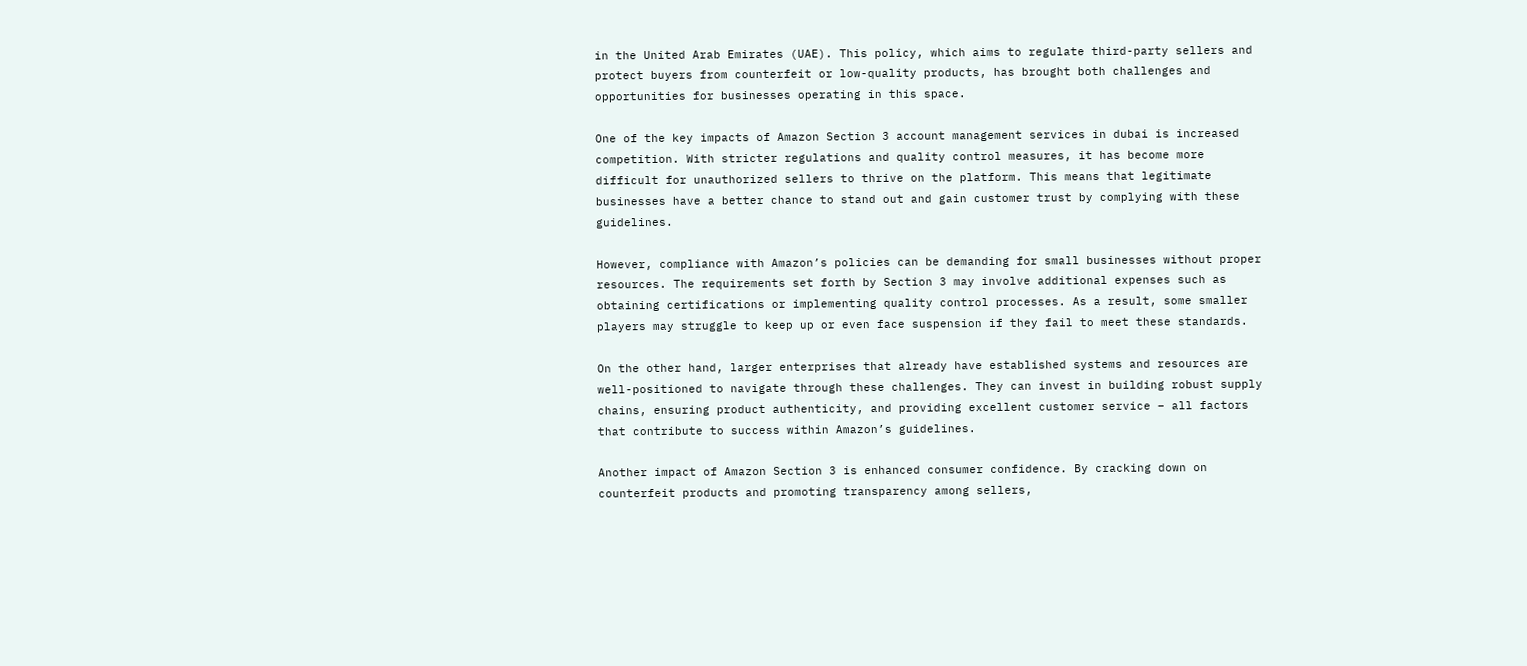in the United Arab Emirates (UAE). This policy, which aims to regulate third-party sellers and protect buyers from counterfeit or low-quality products, has brought both challenges and opportunities for businesses operating in this space.

One of the key impacts of Amazon Section 3 account management services in dubai is increased competition. With stricter regulations and quality control measures, it has become more difficult for unauthorized sellers to thrive on the platform. This means that legitimate businesses have a better chance to stand out and gain customer trust by complying with these guidelines.

However, compliance with Amazon’s policies can be demanding for small businesses without proper resources. The requirements set forth by Section 3 may involve additional expenses such as obtaining certifications or implementing quality control processes. As a result, some smaller players may struggle to keep up or even face suspension if they fail to meet these standards.

On the other hand, larger enterprises that already have established systems and resources are well-positioned to navigate through these challenges. They can invest in building robust supply chains, ensuring product authenticity, and providing excellent customer service – all factors that contribute to success within Amazon’s guidelines.

Another impact of Amazon Section 3 is enhanced consumer confidence. By cracking down on counterfeit products and promoting transparency among sellers,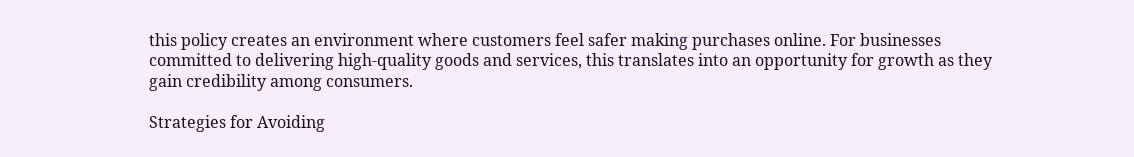this policy creates an environment where customers feel safer making purchases online. For businesses committed to delivering high-quality goods and services, this translates into an opportunity for growth as they gain credibility among consumers.

Strategies for Avoiding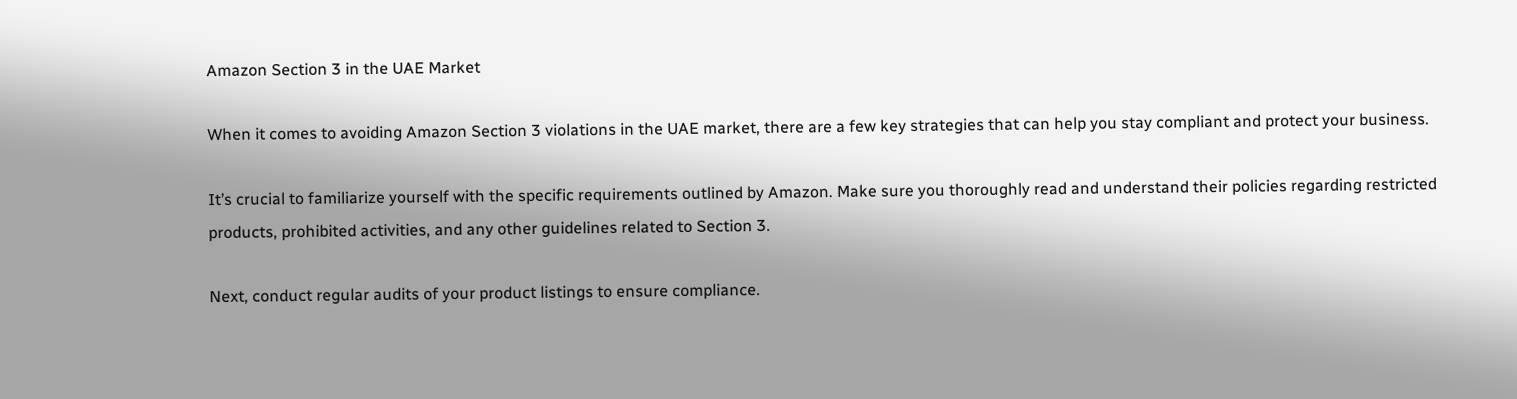Amazon Section 3 in the UAE Market

When it comes to avoiding Amazon Section 3 violations in the UAE market, there are a few key strategies that can help you stay compliant and protect your business.

It’s crucial to familiarize yourself with the specific requirements outlined by Amazon. Make sure you thoroughly read and understand their policies regarding restricted products, prohibited activities, and any other guidelines related to Section 3.

Next, conduct regular audits of your product listings to ensure compliance.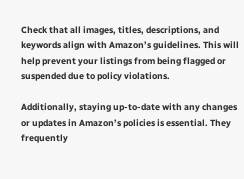Check that all images, titles, descriptions, and keywords align with Amazon’s guidelines. This will help prevent your listings from being flagged or suspended due to policy violations.

Additionally, staying up-to-date with any changes or updates in Amazon’s policies is essential. They frequently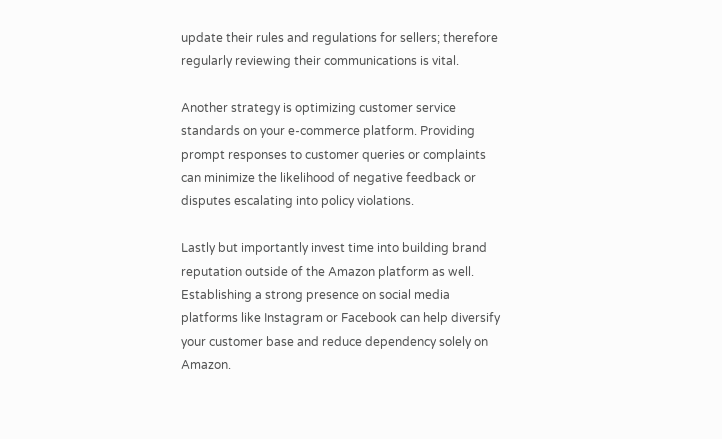update their rules and regulations for sellers; therefore regularly reviewing their communications is vital.

Another strategy is optimizing customer service standards on your e-commerce platform. Providing prompt responses to customer queries or complaints can minimize the likelihood of negative feedback or disputes escalating into policy violations.

Lastly but importantly invest time into building brand reputation outside of the Amazon platform as well. Establishing a strong presence on social media platforms like Instagram or Facebook can help diversify your customer base and reduce dependency solely on Amazon.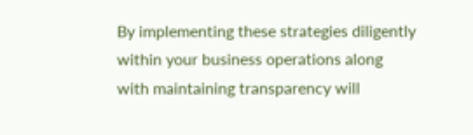By implementing these strategies diligently within your business operations along with maintaining transparency will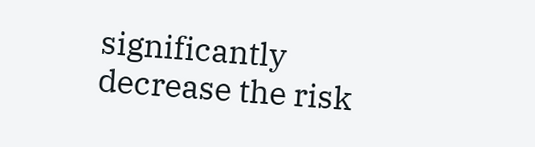significantly decrease the risk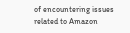of encountering issues related to Amazon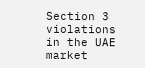Section 3 violations in the UAE market